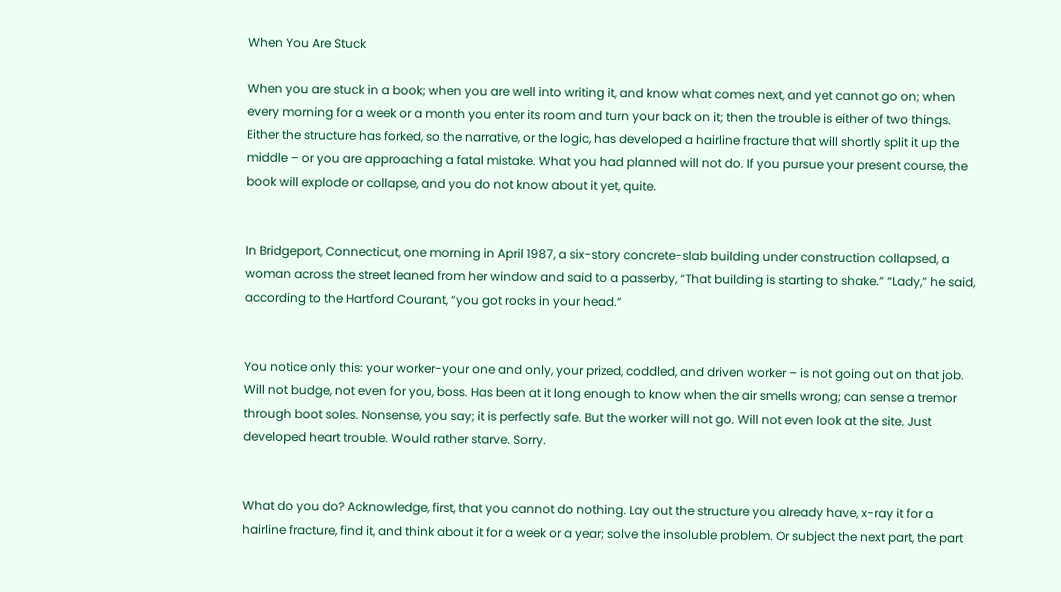When You Are Stuck

When you are stuck in a book; when you are well into writing it, and know what comes next, and yet cannot go on; when every morning for a week or a month you enter its room and turn your back on it; then the trouble is either of two things. Either the structure has forked, so the narrative, or the logic, has developed a hairline fracture that will shortly split it up the middle – or you are approaching a fatal mistake. What you had planned will not do. If you pursue your present course, the book will explode or collapse, and you do not know about it yet, quite.


In Bridgeport, Connecticut, one morning in April 1987, a six-story concrete-slab building under construction collapsed, a woman across the street leaned from her window and said to a passerby, “That building is starting to shake.” “Lady,” he said, according to the Hartford Courant, “you got rocks in your head.”


You notice only this: your worker-your one and only, your prized, coddled, and driven worker – is not going out on that job. Will not budge, not even for you, boss. Has been at it long enough to know when the air smells wrong; can sense a tremor through boot soles. Nonsense, you say; it is perfectly safe. But the worker will not go. Will not even look at the site. Just developed heart trouble. Would rather starve. Sorry.


What do you do? Acknowledge, first, that you cannot do nothing. Lay out the structure you already have, x-ray it for a hairline fracture, find it, and think about it for a week or a year; solve the insoluble problem. Or subject the next part, the part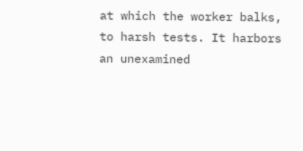at which the worker balks, to harsh tests. It harbors an unexamined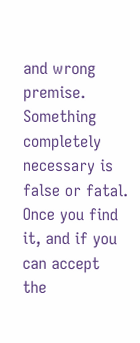and wrong premise. Something completely necessary is false or fatal. Once you find it, and if you can accept the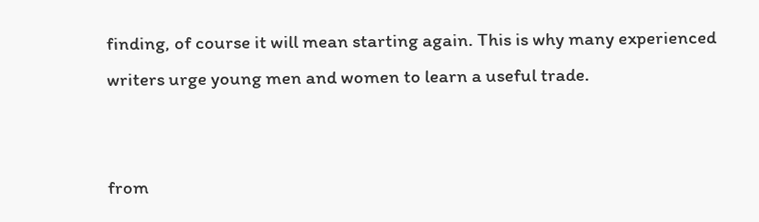finding, of course it will mean starting again. This is why many experienced writers urge young men and women to learn a useful trade.


from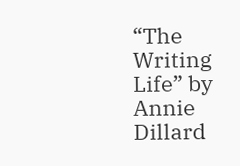“The Writing Life” by Annie Dillard